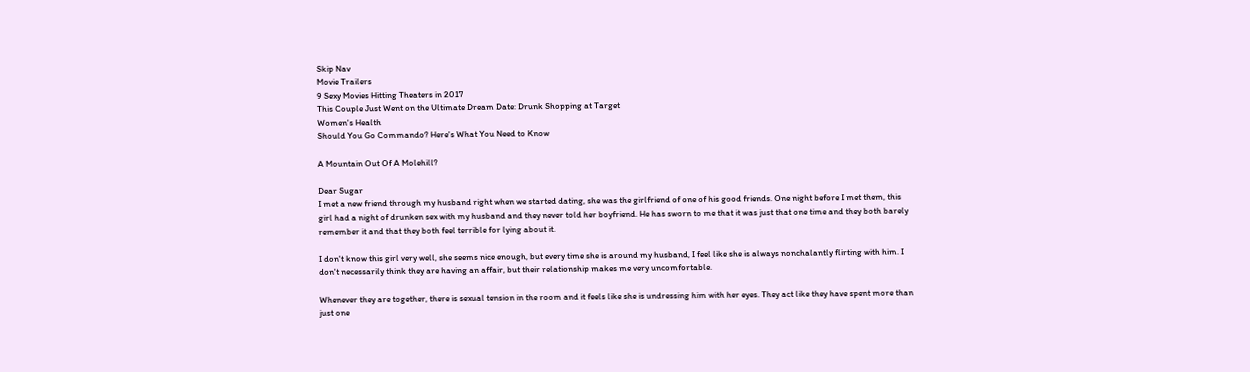Skip Nav
Movie Trailers
9 Sexy Movies Hitting Theaters in 2017
This Couple Just Went on the Ultimate Dream Date: Drunk Shopping at Target
Women's Health
Should You Go Commando? Here's What You Need to Know

A Mountain Out Of A Molehill?

Dear Sugar
I met a new friend through my husband right when we started dating, she was the girlfriend of one of his good friends. One night before I met them, this girl had a night of drunken sex with my husband and they never told her boyfriend. He has sworn to me that it was just that one time and they both barely remember it and that they both feel terrible for lying about it.

I don't know this girl very well, she seems nice enough, but every time she is around my husband, I feel like she is always nonchalantly flirting with him. I don't necessarily think they are having an affair, but their relationship makes me very uncomfortable.

Whenever they are together, there is sexual tension in the room and it feels like she is undressing him with her eyes. They act like they have spent more than just one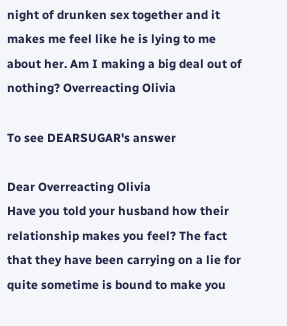night of drunken sex together and it makes me feel like he is lying to me about her. Am I making a big deal out of nothing? Overreacting Olivia

To see DEARSUGAR's answer

Dear Overreacting Olivia
Have you told your husband how their relationship makes you feel? The fact that they have been carrying on a lie for quite sometime is bound to make you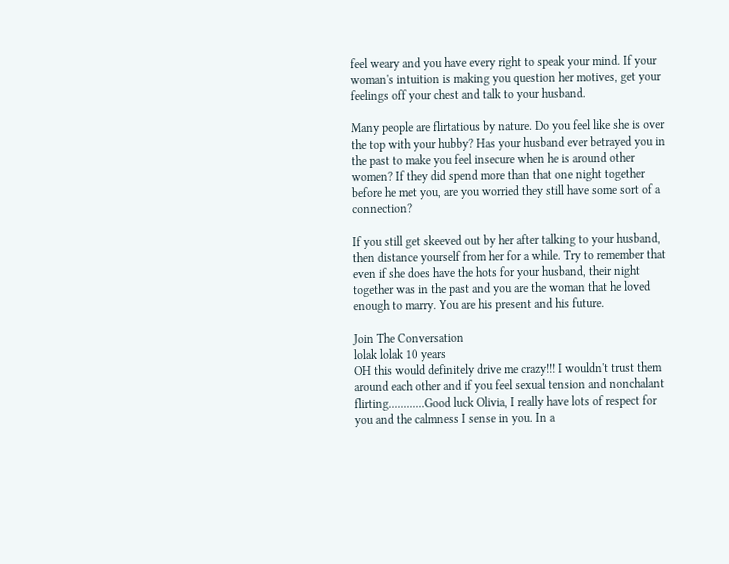feel weary and you have every right to speak your mind. If your woman's intuition is making you question her motives, get your feelings off your chest and talk to your husband.

Many people are flirtatious by nature. Do you feel like she is over the top with your hubby? Has your husband ever betrayed you in the past to make you feel insecure when he is around other women? If they did spend more than that one night together before he met you, are you worried they still have some sort of a connection?

If you still get skeeved out by her after talking to your husband, then distance yourself from her for a while. Try to remember that even if she does have the hots for your husband, their night together was in the past and you are the woman that he loved enough to marry. You are his present and his future.

Join The Conversation
lolak lolak 10 years
OH this would definitely drive me crazy!!! I wouldn't trust them around each other and if you feel sexual tension and nonchalant flirting............Good luck Olivia, I really have lots of respect for you and the calmness I sense in you. In a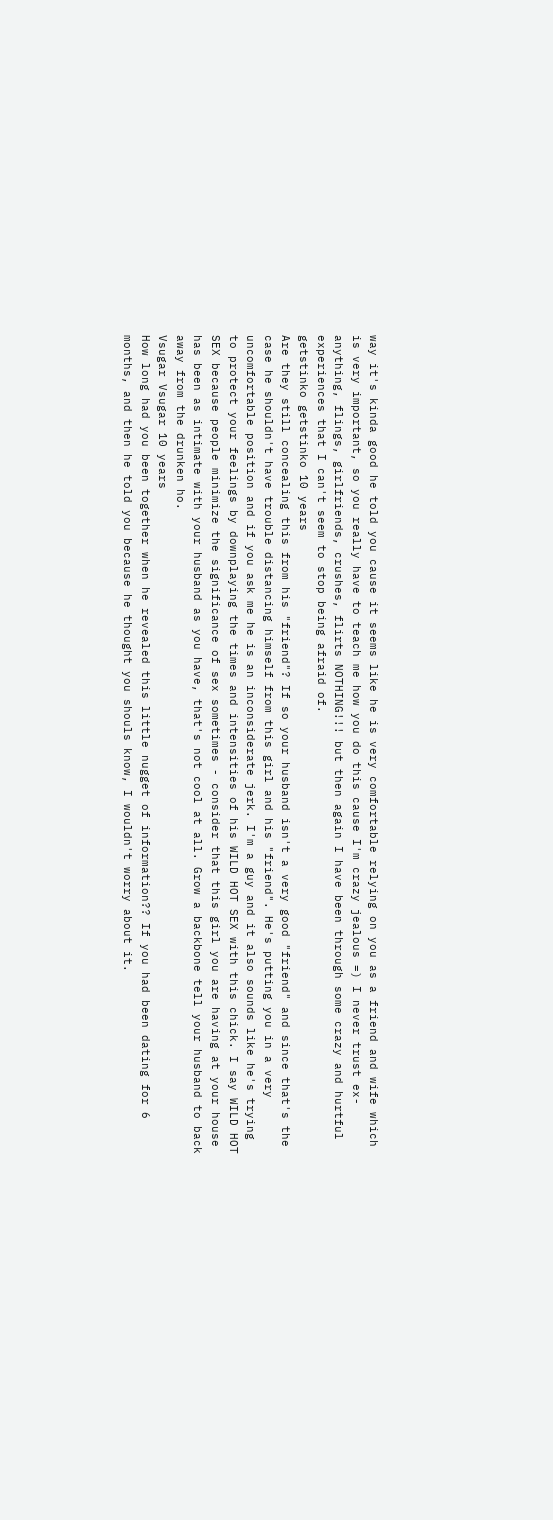way it's kinda good he told you cause it seems like he is very comfortable relying on you as a friend and wife which is very important, so you really have to teach me how you do this cause I'm crazy jealous =) I never trust ex-anything, flings, girlfriends, crushes, flirts NOTHING!!! but then again I have been through some crazy and hurtful experiences that I can't seem to stop being afraid of.
getstinko getstinko 10 years
Are they still concealing this from his "friend"? If so your husband isn't a very good "friend" and since that's the case he shouldn't have trouble distancing himself from this girl and his "friend". He's putting you in a very uncomfortable position and if you ask me he is an inconsiderate jerk. I'm a guy and it also sounds like he's trying to protect your feelings by downplaying the times and intensities of his WILD HOT SEX with this chick. I say WILD HOT SEX because people minimize the significance of sex sometimes - consider that this girl you are having at your house has been as intimate with your husband as you have, that's not cool at all. Grow a backbone tell your husband to back away from the drunken ho.
Vsugar Vsugar 10 years
How long had you been together when he revealed this little nugget of information?? If you had been dating for 6 months, and then he told you because he thought you shouls know, I wouldn't worry about it.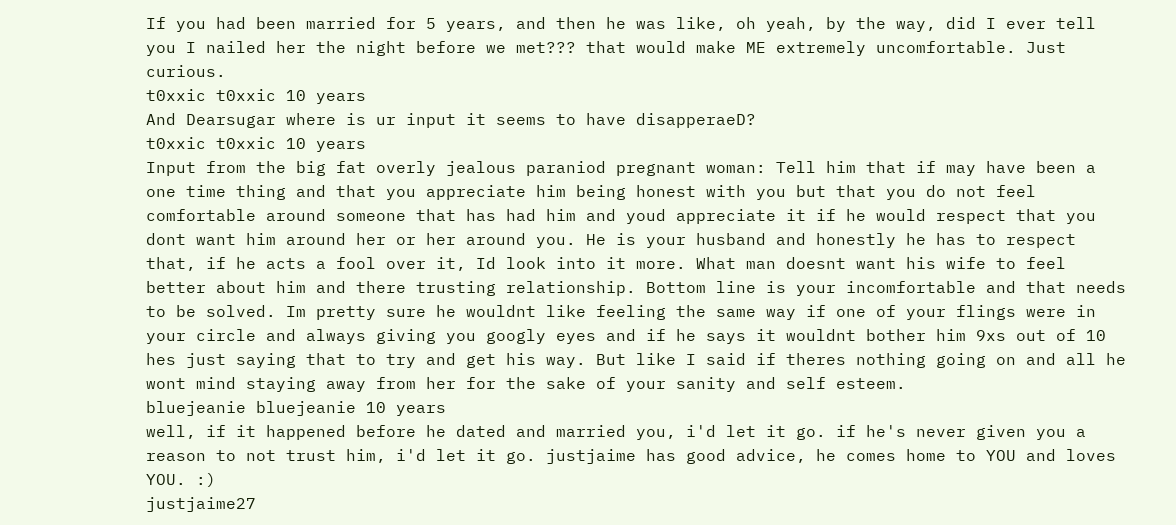If you had been married for 5 years, and then he was like, oh yeah, by the way, did I ever tell you I nailed her the night before we met??? that would make ME extremely uncomfortable. Just curious.
t0xxic t0xxic 10 years
And Dearsugar where is ur input it seems to have disapperaeD?
t0xxic t0xxic 10 years
Input from the big fat overly jealous paraniod pregnant woman: Tell him that if may have been a one time thing and that you appreciate him being honest with you but that you do not feel comfortable around someone that has had him and youd appreciate it if he would respect that you dont want him around her or her around you. He is your husband and honestly he has to respect that, if he acts a fool over it, Id look into it more. What man doesnt want his wife to feel better about him and there trusting relationship. Bottom line is your incomfortable and that needs to be solved. Im pretty sure he wouldnt like feeling the same way if one of your flings were in your circle and always giving you googly eyes and if he says it wouldnt bother him 9xs out of 10 hes just saying that to try and get his way. But like I said if theres nothing going on and all he wont mind staying away from her for the sake of your sanity and self esteem.
bluejeanie bluejeanie 10 years
well, if it happened before he dated and married you, i'd let it go. if he's never given you a reason to not trust him, i'd let it go. justjaime has good advice, he comes home to YOU and loves YOU. :)
justjaime27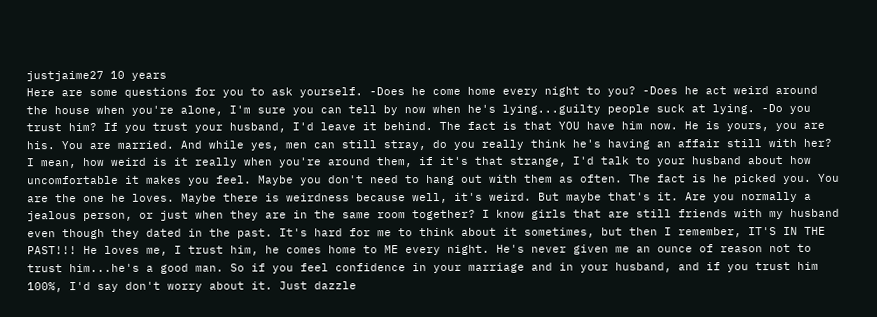justjaime27 10 years
Here are some questions for you to ask yourself. -Does he come home every night to you? -Does he act weird around the house when you're alone, I'm sure you can tell by now when he's lying...guilty people suck at lying. -Do you trust him? If you trust your husband, I'd leave it behind. The fact is that YOU have him now. He is yours, you are his. You are married. And while yes, men can still stray, do you really think he's having an affair still with her? I mean, how weird is it really when you're around them, if it's that strange, I'd talk to your husband about how uncomfortable it makes you feel. Maybe you don't need to hang out with them as often. The fact is he picked you. You are the one he loves. Maybe there is weirdness because well, it's weird. But maybe that's it. Are you normally a jealous person, or just when they are in the same room together? I know girls that are still friends with my husband even though they dated in the past. It's hard for me to think about it sometimes, but then I remember, IT'S IN THE PAST!!! He loves me, I trust him, he comes home to ME every night. He's never given me an ounce of reason not to trust him...he's a good man. So if you feel confidence in your marriage and in your husband, and if you trust him 100%, I'd say don't worry about it. Just dazzle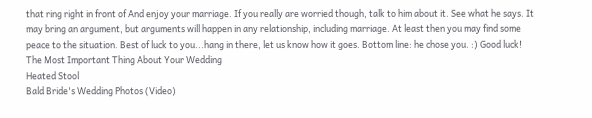that ring right in front of And enjoy your marriage. If you really are worried though, talk to him about it. See what he says. It may bring an argument, but arguments will happen in any relationship, including marriage. At least then you may find some peace to the situation. Best of luck to you...hang in there, let us know how it goes. Bottom line: he chose you. :) Good luck!
The Most Important Thing About Your Wedding
Heated Stool
Bald Bride's Wedding Photos (Video)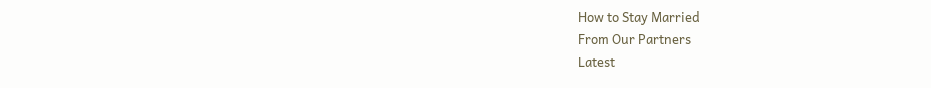How to Stay Married
From Our Partners
Latest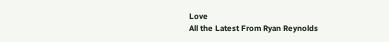Love
All the Latest From Ryan Reynolds